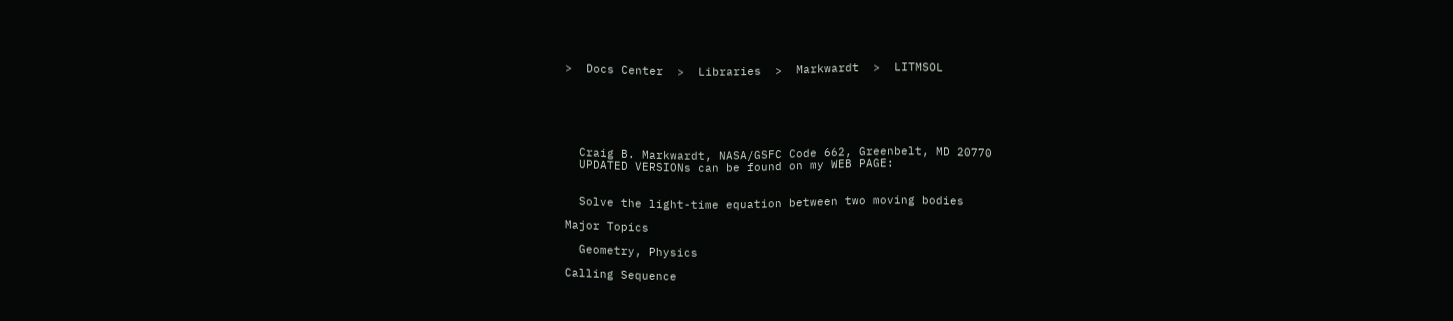>  Docs Center  >  Libraries  >  Markwardt  >  LITMSOL






  Craig B. Markwardt, NASA/GSFC Code 662, Greenbelt, MD 20770
  UPDATED VERSIONs can be found on my WEB PAGE:


  Solve the light-time equation between two moving bodies

Major Topics

  Geometry, Physics

Calling Sequence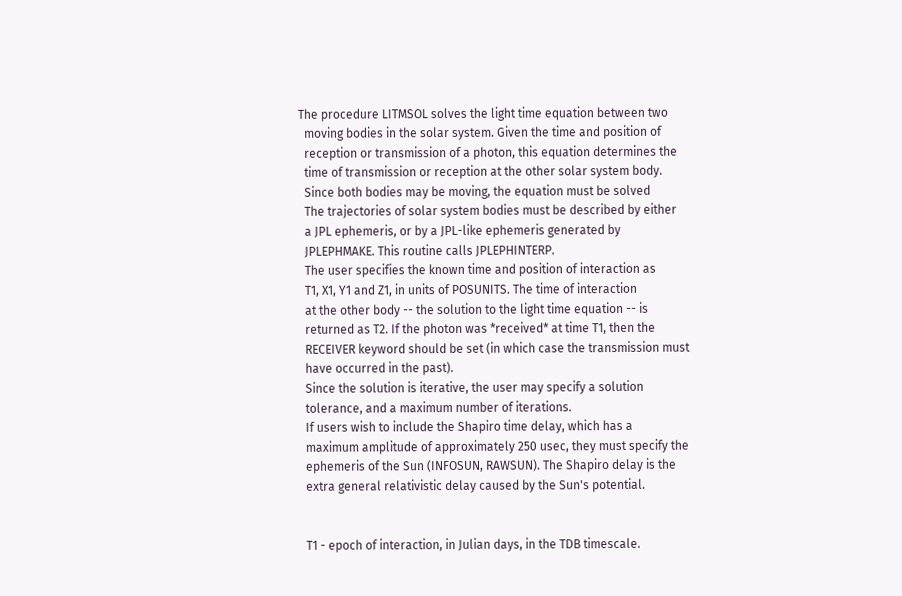The procedure LITMSOL solves the light time equation between two
  moving bodies in the solar system. Given the time and position of
  reception or transmission of a photon, this equation determines the
  time of transmission or reception at the other solar system body.
  Since both bodies may be moving, the equation must be solved
  The trajectories of solar system bodies must be described by either
  a JPL ephemeris, or by a JPL-like ephemeris generated by
  JPLEPHMAKE. This routine calls JPLEPHINTERP.
  The user specifies the known time and position of interaction as
  T1, X1, Y1 and Z1, in units of POSUNITS. The time of interaction
  at the other body -- the solution to the light time equation -- is
  returned as T2. If the photon was *received* at time T1, then the
  RECEIVER keyword should be set (in which case the transmission must
  have occurred in the past).
  Since the solution is iterative, the user may specify a solution
  tolerance, and a maximum number of iterations.
  If users wish to include the Shapiro time delay, which has a
  maximum amplitude of approximately 250 usec, they must specify the
  ephemeris of the Sun (INFOSUN, RAWSUN). The Shapiro delay is the
  extra general relativistic delay caused by the Sun's potential.


  T1 - epoch of interaction, in Julian days, in the TDB timescale.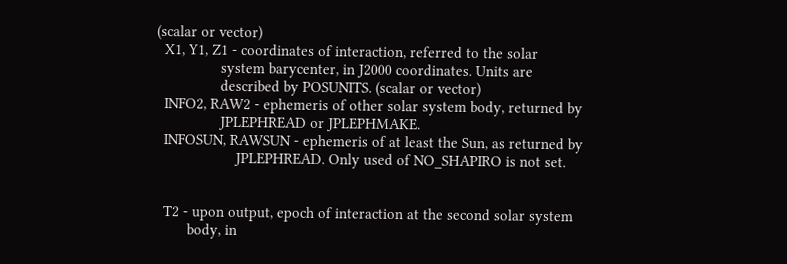(scalar or vector)
  X1, Y1, Z1 - coordinates of interaction, referred to the solar
                system barycenter, in J2000 coordinates. Units are
                described by POSUNITS. (scalar or vector)
  INFO2, RAW2 - ephemeris of other solar system body, returned by
                JPLEPHREAD or JPLEPHMAKE.
  INFOSUN, RAWSUN - ephemeris of at least the Sun, as returned by
                    JPLEPHREAD. Only used of NO_SHAPIRO is not set.


  T2 - upon output, epoch of interaction at the second solar system
        body, in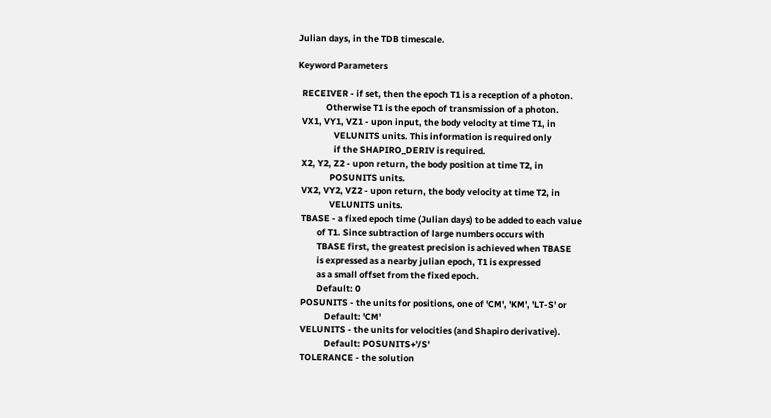Julian days, in the TDB timescale.

Keyword Parameters

  RECEIVER - if set, then the epoch T1 is a reception of a photon.
              Otherwise T1 is the epoch of transmission of a photon.
  VX1, VY1, VZ1 - upon input, the body velocity at time T1, in
                  VELUNITS units. This information is required only
                  if the SHAPIRO_DERIV is required.
  X2, Y2, Z2 - upon return, the body position at time T2, in
                POSUNITS units.
  VX2, VY2, VZ2 - upon return, the body velocity at time T2, in
                VELUNITS units.
  TBASE - a fixed epoch time (Julian days) to be added to each value
          of T1. Since subtraction of large numbers occurs with
          TBASE first, the greatest precision is achieved when TBASE
          is expressed as a nearby julian epoch, T1 is expressed
          as a small offset from the fixed epoch.
          Default: 0
  POSUNITS - the units for positions, one of 'CM', 'KM', 'LT-S' or
              Default: 'CM'
  VELUNITS - the units for velocities (and Shapiro derivative).
              Default: POSUNITS+'/S'
  TOLERANCE - the solution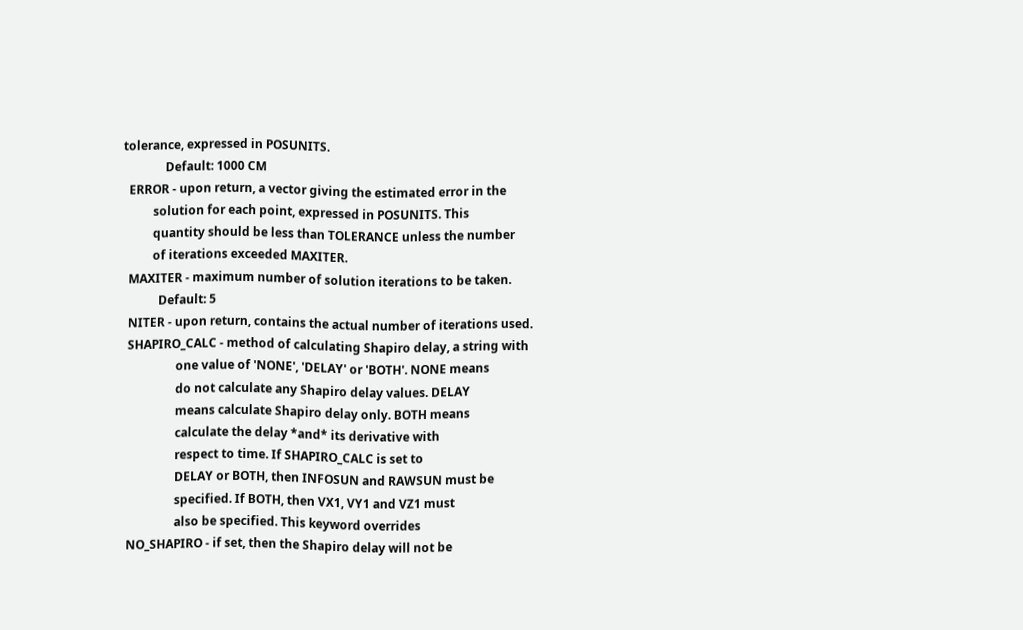tolerance, expressed in POSUNITS.
              Default: 1000 CM
  ERROR - upon return, a vector giving the estimated error in the
          solution for each point, expressed in POSUNITS. This
          quantity should be less than TOLERANCE unless the number
          of iterations exceeded MAXITER.
  MAXITER - maximum number of solution iterations to be taken.
            Default: 5
  NITER - upon return, contains the actual number of iterations used.
  SHAPIRO_CALC - method of calculating Shapiro delay, a string with
                  one value of 'NONE', 'DELAY' or 'BOTH'. NONE means
                  do not calculate any Shapiro delay values. DELAY
                  means calculate Shapiro delay only. BOTH means
                  calculate the delay *and* its derivative with
                  respect to time. If SHAPIRO_CALC is set to
                  DELAY or BOTH, then INFOSUN and RAWSUN must be
                  specified. If BOTH, then VX1, VY1 and VZ1 must
                  also be specified. This keyword overrides
  NO_SHAPIRO - if set, then the Shapiro delay will not be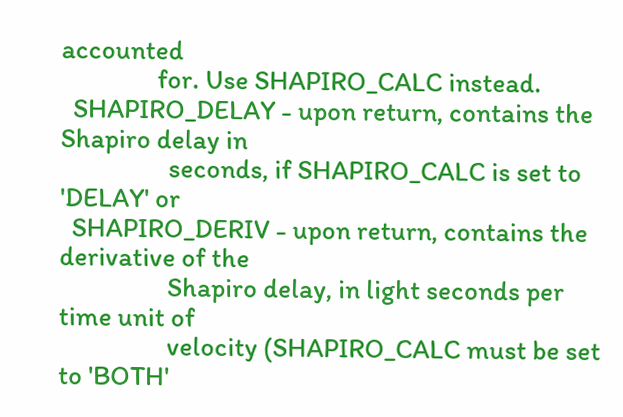accounted
                for. Use SHAPIRO_CALC instead.
  SHAPIRO_DELAY - upon return, contains the Shapiro delay in
                  seconds, if SHAPIRO_CALC is set to 'DELAY' or
  SHAPIRO_DERIV - upon return, contains the derivative of the
                  Shapiro delay, in light seconds per time unit of
                  velocity (SHAPIRO_CALC must be set to 'BOTH'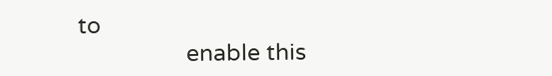to
                  enable this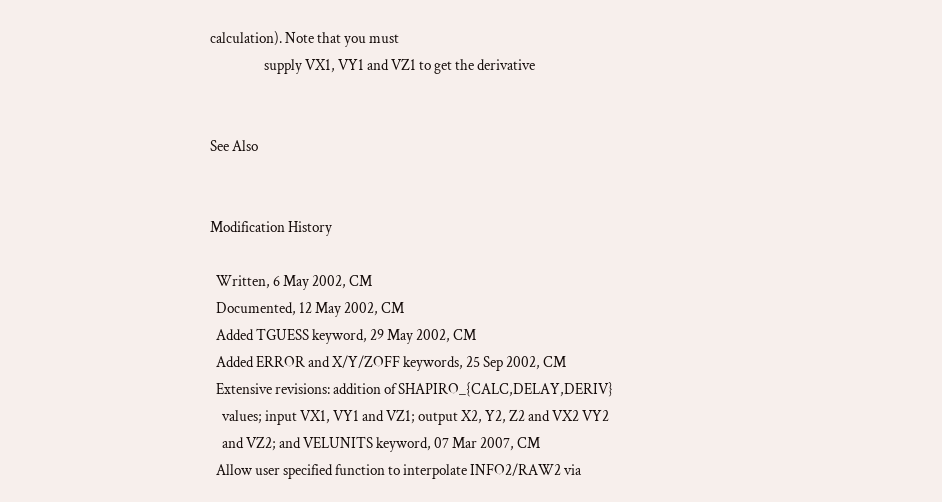calculation). Note that you must
                  supply VX1, VY1 and VZ1 to get the derivative


See Also


Modification History

  Written, 6 May 2002, CM
  Documented, 12 May 2002, CM
  Added TGUESS keyword, 29 May 2002, CM
  Added ERROR and X/Y/ZOFF keywords, 25 Sep 2002, CM
  Extensive revisions: addition of SHAPIRO_{CALC,DELAY,DERIV}
    values; input VX1, VY1 and VZ1; output X2, Y2, Z2 and VX2 VY2
    and VZ2; and VELUNITS keyword, 07 Mar 2007, CM
  Allow user specified function to interpolate INFO2/RAW2 via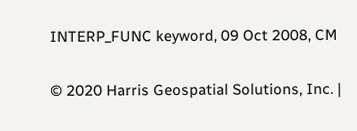INTERP_FUNC keyword, 09 Oct 2008, CM

© 2020 Harris Geospatial Solutions, Inc. |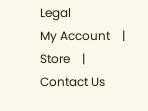Legal
My Account    |    Store    |    Contact Us